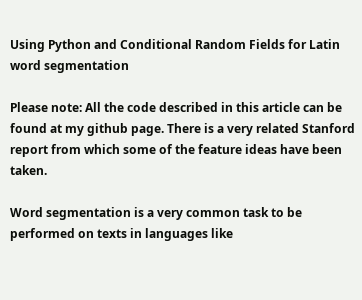Using Python and Conditional Random Fields for Latin word segmentation

Please note: All the code described in this article can be found at my github page. There is a very related Stanford report from which some of the feature ideas have been taken.

Word segmentation is a very common task to be performed on texts in languages like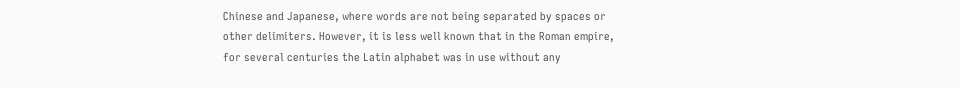Chinese and Japanese, where words are not being separated by spaces or other delimiters. However, it is less well known that in the Roman empire, for several centuries the Latin alphabet was in use without any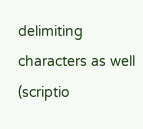delimiting characters as well (scriptio